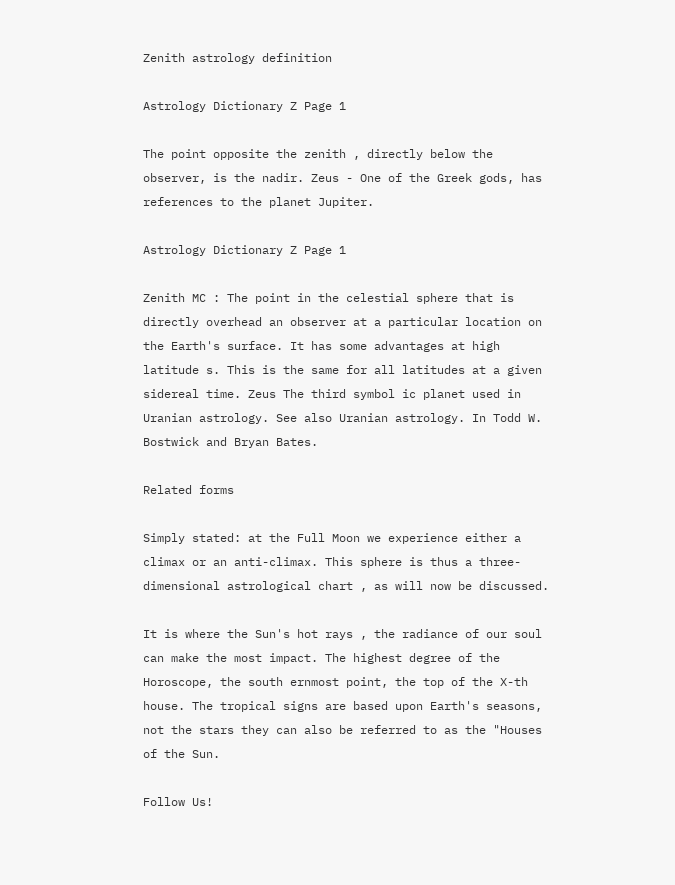Zenith astrology definition

Astrology Dictionary Z Page 1

The point opposite the zenith , directly below the observer, is the nadir. Zeus - One of the Greek gods, has references to the planet Jupiter.

Astrology Dictionary Z Page 1

Zenith MC : The point in the celestial sphere that is directly overhead an observer at a particular location on the Earth's surface. It has some advantages at high latitude s. This is the same for all latitudes at a given sidereal time. Zeus The third symbol ic planet used in Uranian astrology. See also Uranian astrology. In Todd W. Bostwick and Bryan Bates.

Related forms

Simply stated: at the Full Moon we experience either a climax or an anti-climax. This sphere is thus a three-dimensional astrological chart , as will now be discussed.

It is where the Sun's hot rays , the radiance of our soul can make the most impact. The highest degree of the Horoscope, the south ernmost point, the top of the X-th house. The tropical signs are based upon Earth's seasons, not the stars they can also be referred to as the "Houses of the Sun.

Follow Us!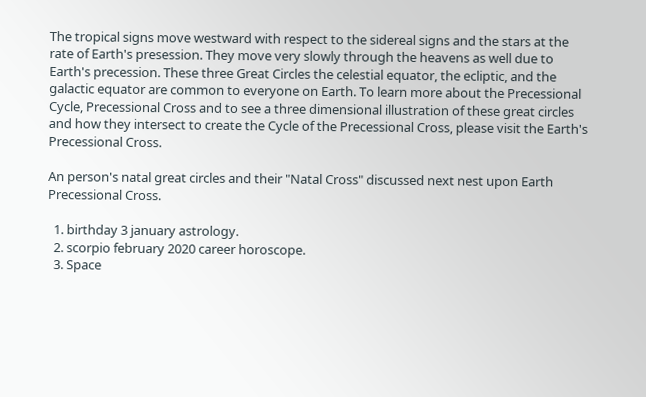The tropical signs move westward with respect to the sidereal signs and the stars at the rate of Earth's presession. They move very slowly through the heavens as well due to Earth's precession. These three Great Circles the celestial equator, the ecliptic, and the galactic equator are common to everyone on Earth. To learn more about the Precessional Cycle, Precessional Cross and to see a three dimensional illustration of these great circles and how they intersect to create the Cycle of the Precessional Cross, please visit the Earth's Precessional Cross.

An person's natal great circles and their "Natal Cross" discussed next nest upon Earth Precessional Cross.

  1. birthday 3 january astrology.
  2. scorpio february 2020 career horoscope.
  3. Space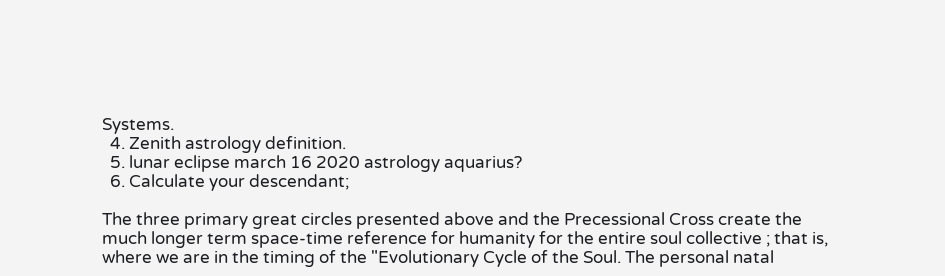Systems.
  4. Zenith astrology definition.
  5. lunar eclipse march 16 2020 astrology aquarius?
  6. Calculate your descendant;

The three primary great circles presented above and the Precessional Cross create the much longer term space-time reference for humanity for the entire soul collective ; that is, where we are in the timing of the "Evolutionary Cycle of the Soul. The personal natal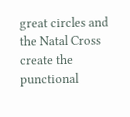great circles and the Natal Cross create the punctional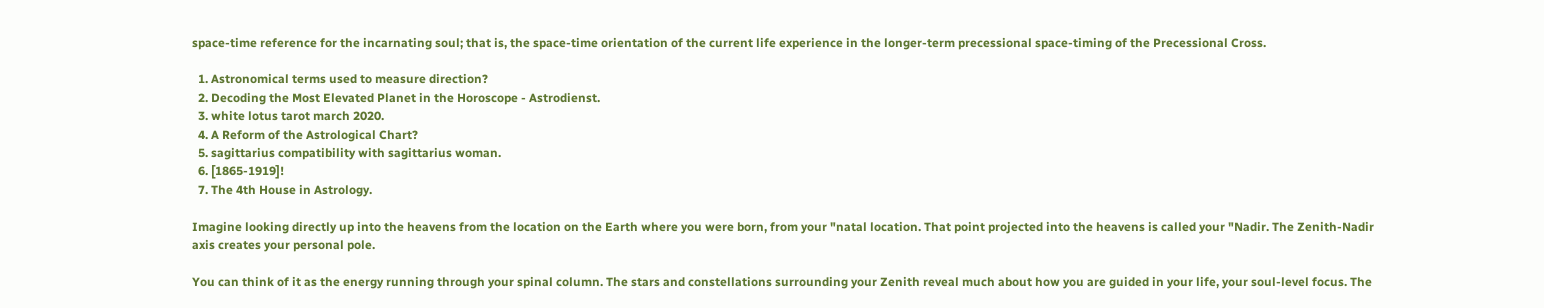space-time reference for the incarnating soul; that is, the space-time orientation of the current life experience in the longer-term precessional space-timing of the Precessional Cross.

  1. Astronomical terms used to measure direction?
  2. Decoding the Most Elevated Planet in the Horoscope - Astrodienst.
  3. white lotus tarot march 2020.
  4. A Reform of the Astrological Chart?
  5. sagittarius compatibility with sagittarius woman.
  6. [1865-1919]!
  7. The 4th House in Astrology.

Imagine looking directly up into the heavens from the location on the Earth where you were born, from your "natal location. That point projected into the heavens is called your "Nadir. The Zenith-Nadir axis creates your personal pole.

You can think of it as the energy running through your spinal column. The stars and constellations surrounding your Zenith reveal much about how you are guided in your life, your soul-level focus. The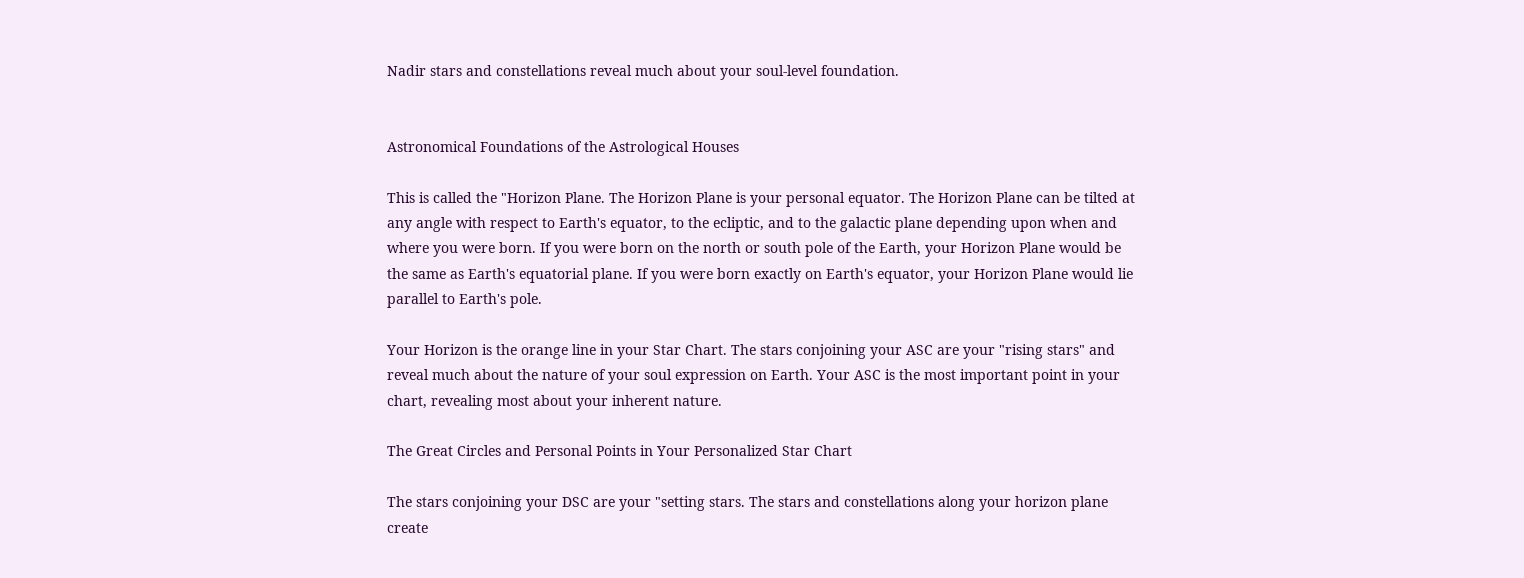Nadir stars and constellations reveal much about your soul-level foundation.


Astronomical Foundations of the Astrological Houses

This is called the "Horizon Plane. The Horizon Plane is your personal equator. The Horizon Plane can be tilted at any angle with respect to Earth's equator, to the ecliptic, and to the galactic plane depending upon when and where you were born. If you were born on the north or south pole of the Earth, your Horizon Plane would be the same as Earth's equatorial plane. If you were born exactly on Earth's equator, your Horizon Plane would lie parallel to Earth's pole.

Your Horizon is the orange line in your Star Chart. The stars conjoining your ASC are your "rising stars" and reveal much about the nature of your soul expression on Earth. Your ASC is the most important point in your chart, revealing most about your inherent nature.

The Great Circles and Personal Points in Your Personalized Star Chart

The stars conjoining your DSC are your "setting stars. The stars and constellations along your horizon plane create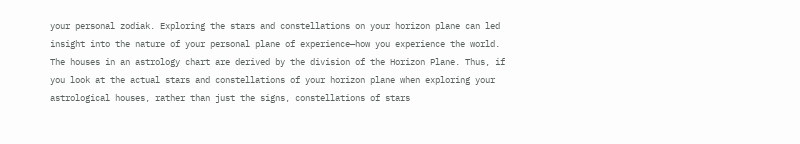your personal zodiak. Exploring the stars and constellations on your horizon plane can led insight into the nature of your personal plane of experience—how you experience the world. The houses in an astrology chart are derived by the division of the Horizon Plane. Thus, if you look at the actual stars and constellations of your horizon plane when exploring your astrological houses, rather than just the signs, constellations of stars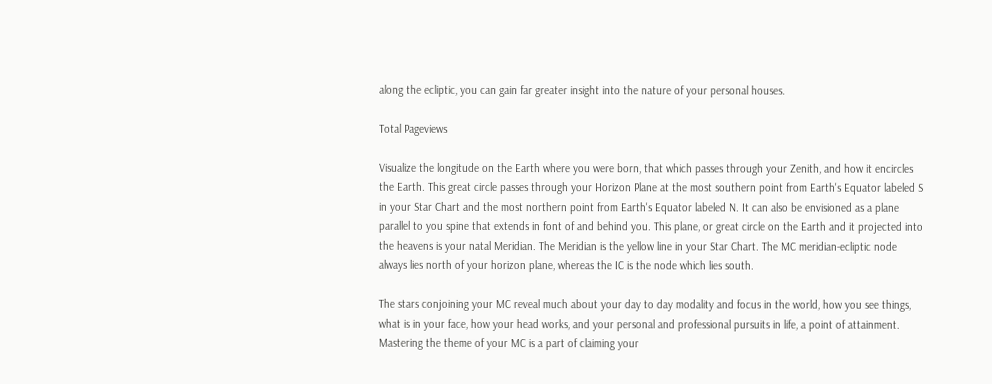along the ecliptic, you can gain far greater insight into the nature of your personal houses.

Total Pageviews

Visualize the longitude on the Earth where you were born, that which passes through your Zenith, and how it encircles the Earth. This great circle passes through your Horizon Plane at the most southern point from Earth's Equator labeled S in your Star Chart and the most northern point from Earth's Equator labeled N. It can also be envisioned as a plane parallel to you spine that extends in font of and behind you. This plane, or great circle on the Earth and it projected into the heavens is your natal Meridian. The Meridian is the yellow line in your Star Chart. The MC meridian-ecliptic node always lies north of your horizon plane, whereas the IC is the node which lies south.

The stars conjoining your MC reveal much about your day to day modality and focus in the world, how you see things, what is in your face, how your head works, and your personal and professional pursuits in life, a point of attainment. Mastering the theme of your MC is a part of claiming your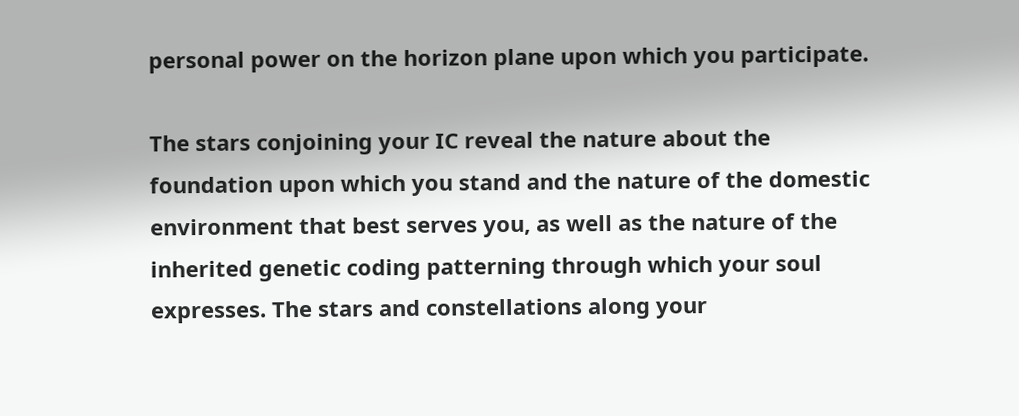personal power on the horizon plane upon which you participate.

The stars conjoining your IC reveal the nature about the foundation upon which you stand and the nature of the domestic environment that best serves you, as well as the nature of the inherited genetic coding patterning through which your soul expresses. The stars and constellations along your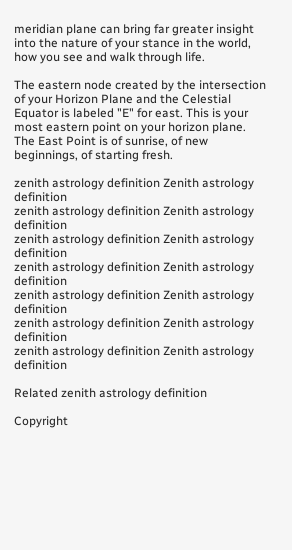meridian plane can bring far greater insight into the nature of your stance in the world, how you see and walk through life.

The eastern node created by the intersection of your Horizon Plane and the Celestial Equator is labeled "E" for east. This is your most eastern point on your horizon plane. The East Point is of sunrise, of new beginnings, of starting fresh.

zenith astrology definition Zenith astrology definition
zenith astrology definition Zenith astrology definition
zenith astrology definition Zenith astrology definition
zenith astrology definition Zenith astrology definition
zenith astrology definition Zenith astrology definition
zenith astrology definition Zenith astrology definition
zenith astrology definition Zenith astrology definition

Related zenith astrology definition

Copyright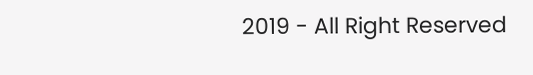2019 - All Right Reserved